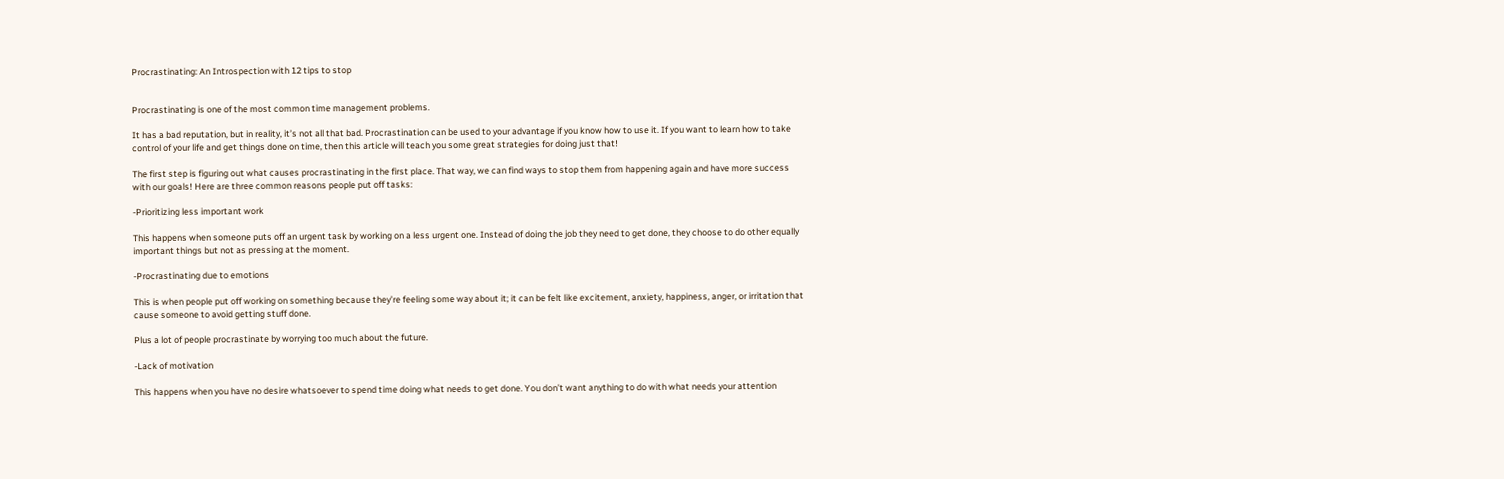Procrastinating: An Introspection with 12 tips to stop


Procrastinating is one of the most common time management problems.

It has a bad reputation, but in reality, it’s not all that bad. Procrastination can be used to your advantage if you know how to use it. If you want to learn how to take control of your life and get things done on time, then this article will teach you some great strategies for doing just that!

The first step is figuring out what causes procrastinating in the first place. That way, we can find ways to stop them from happening again and have more success with our goals! Here are three common reasons people put off tasks:

-Prioritizing less important work

This happens when someone puts off an urgent task by working on a less urgent one. Instead of doing the job they need to get done, they choose to do other equally important things but not as pressing at the moment.

-Procrastinating due to emotions

This is when people put off working on something because they’re feeling some way about it; it can be felt like excitement, anxiety, happiness, anger, or irritation that cause someone to avoid getting stuff done.

Plus a lot of people procrastinate by worrying too much about the future.

-Lack of motivation

This happens when you have no desire whatsoever to spend time doing what needs to get done. You don’t want anything to do with what needs your attention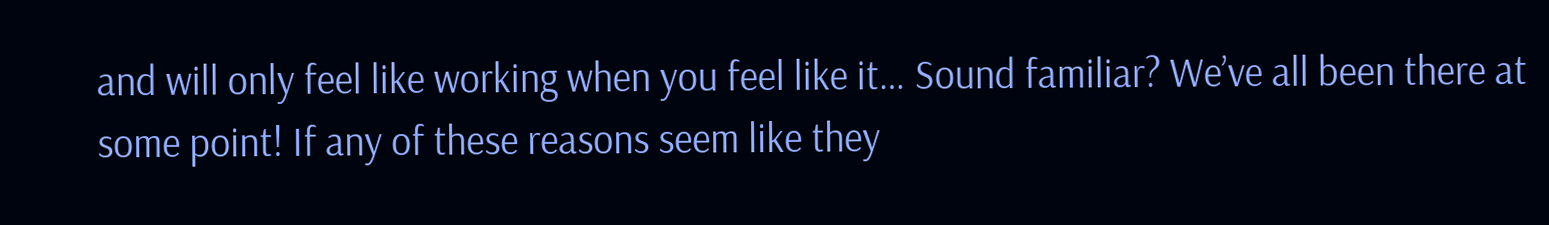and will only feel like working when you feel like it… Sound familiar? We’ve all been there at some point! If any of these reasons seem like they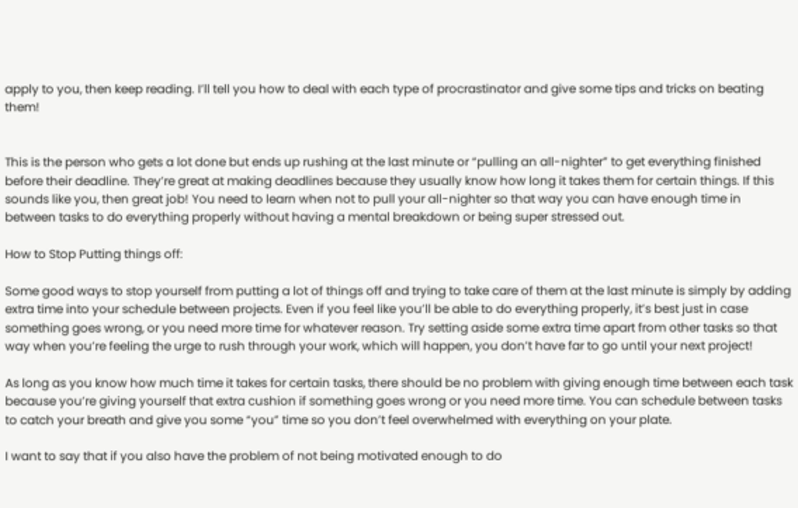apply to you, then keep reading. I’ll tell you how to deal with each type of procrastinator and give some tips and tricks on beating them!


This is the person who gets a lot done but ends up rushing at the last minute or “pulling an all-nighter” to get everything finished before their deadline. They’re great at making deadlines because they usually know how long it takes them for certain things. If this sounds like you, then great job! You need to learn when not to pull your all-nighter so that way you can have enough time in between tasks to do everything properly without having a mental breakdown or being super stressed out.

How to Stop Putting things off:

Some good ways to stop yourself from putting a lot of things off and trying to take care of them at the last minute is simply by adding extra time into your schedule between projects. Even if you feel like you’ll be able to do everything properly, it’s best just in case something goes wrong, or you need more time for whatever reason. Try setting aside some extra time apart from other tasks so that way when you’re feeling the urge to rush through your work, which will happen, you don’t have far to go until your next project!

As long as you know how much time it takes for certain tasks, there should be no problem with giving enough time between each task because you’re giving yourself that extra cushion if something goes wrong or you need more time. You can schedule between tasks to catch your breath and give you some “you” time so you don’t feel overwhelmed with everything on your plate.

I want to say that if you also have the problem of not being motivated enough to do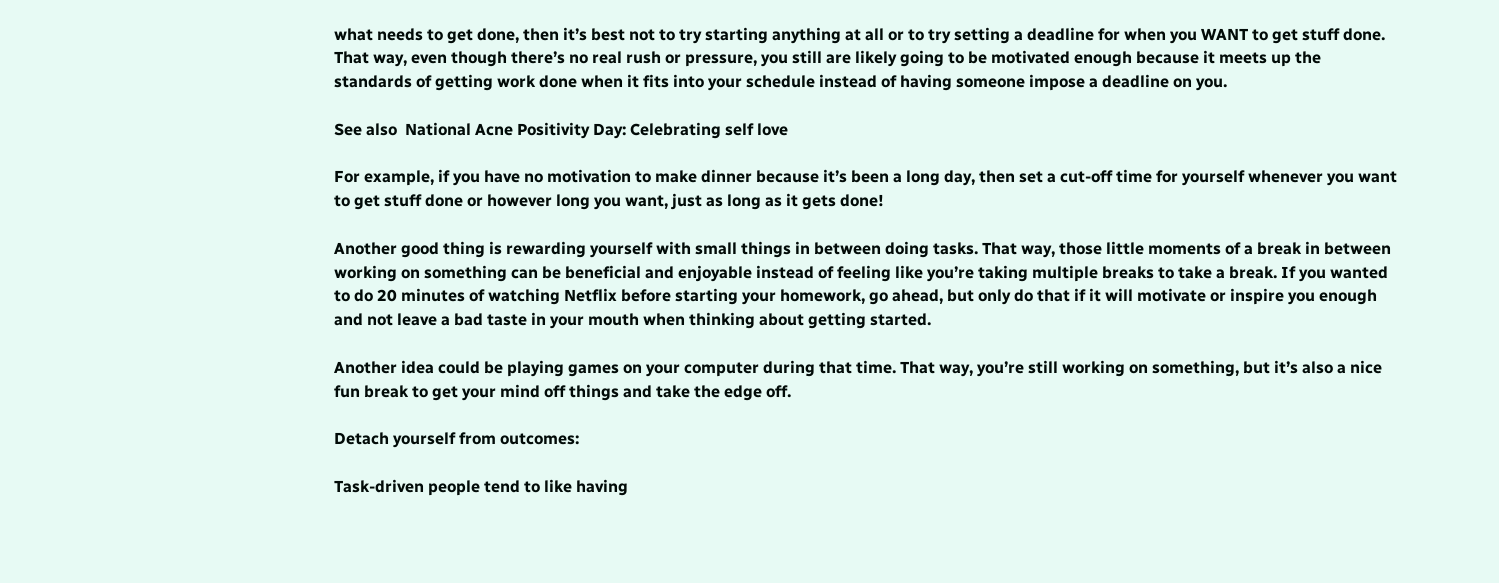what needs to get done, then it’s best not to try starting anything at all or to try setting a deadline for when you WANT to get stuff done. That way, even though there’s no real rush or pressure, you still are likely going to be motivated enough because it meets up the standards of getting work done when it fits into your schedule instead of having someone impose a deadline on you.

See also  National Acne Positivity Day: Celebrating self love

For example, if you have no motivation to make dinner because it’s been a long day, then set a cut-off time for yourself whenever you want to get stuff done or however long you want, just as long as it gets done!

Another good thing is rewarding yourself with small things in between doing tasks. That way, those little moments of a break in between working on something can be beneficial and enjoyable instead of feeling like you’re taking multiple breaks to take a break. If you wanted to do 20 minutes of watching Netflix before starting your homework, go ahead, but only do that if it will motivate or inspire you enough and not leave a bad taste in your mouth when thinking about getting started.

Another idea could be playing games on your computer during that time. That way, you’re still working on something, but it’s also a nice fun break to get your mind off things and take the edge off.

Detach yourself from outcomes:

Task-driven people tend to like having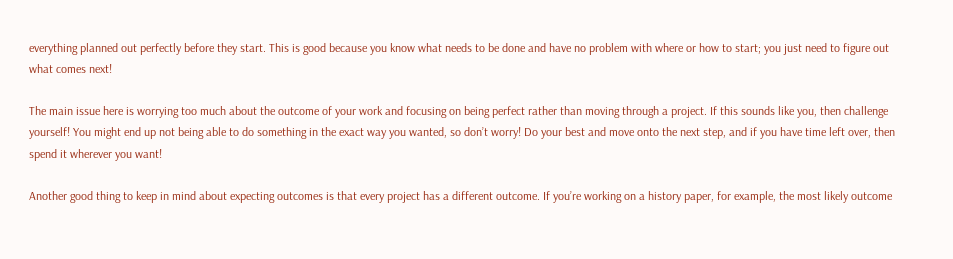everything planned out perfectly before they start. This is good because you know what needs to be done and have no problem with where or how to start; you just need to figure out what comes next!

The main issue here is worrying too much about the outcome of your work and focusing on being perfect rather than moving through a project. If this sounds like you, then challenge yourself! You might end up not being able to do something in the exact way you wanted, so don’t worry! Do your best and move onto the next step, and if you have time left over, then spend it wherever you want!

Another good thing to keep in mind about expecting outcomes is that every project has a different outcome. If you’re working on a history paper, for example, the most likely outcome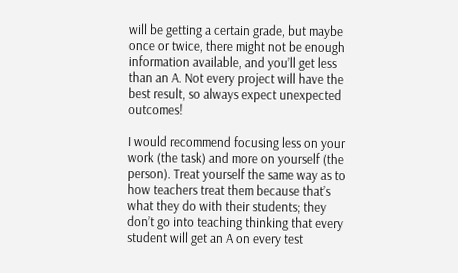will be getting a certain grade, but maybe once or twice, there might not be enough information available, and you’ll get less than an A. Not every project will have the best result, so always expect unexpected outcomes!

I would recommend focusing less on your work (the task) and more on yourself (the person). Treat yourself the same way as to how teachers treat them because that’s what they do with their students; they don’t go into teaching thinking that every student will get an A on every test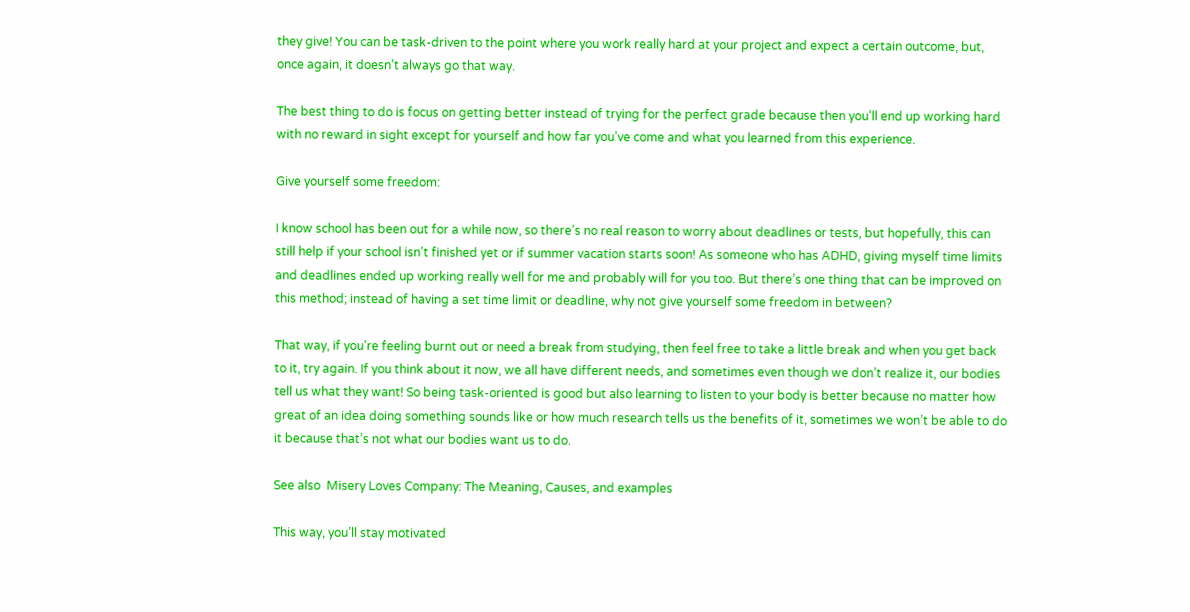they give! You can be task-driven to the point where you work really hard at your project and expect a certain outcome, but, once again, it doesn’t always go that way.

The best thing to do is focus on getting better instead of trying for the perfect grade because then you’ll end up working hard with no reward in sight except for yourself and how far you’ve come and what you learned from this experience.

Give yourself some freedom:

I know school has been out for a while now, so there’s no real reason to worry about deadlines or tests, but hopefully, this can still help if your school isn’t finished yet or if summer vacation starts soon! As someone who has ADHD, giving myself time limits and deadlines ended up working really well for me and probably will for you too. But there’s one thing that can be improved on this method; instead of having a set time limit or deadline, why not give yourself some freedom in between?

That way, if you’re feeling burnt out or need a break from studying, then feel free to take a little break and when you get back to it, try again. If you think about it now, we all have different needs, and sometimes even though we don’t realize it, our bodies tell us what they want! So being task-oriented is good but also learning to listen to your body is better because no matter how great of an idea doing something sounds like or how much research tells us the benefits of it, sometimes we won’t be able to do it because that’s not what our bodies want us to do.

See also  Misery Loves Company: The Meaning, Causes, and examples

This way, you’ll stay motivated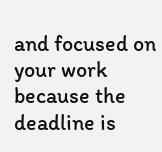and focused on your work because the deadline is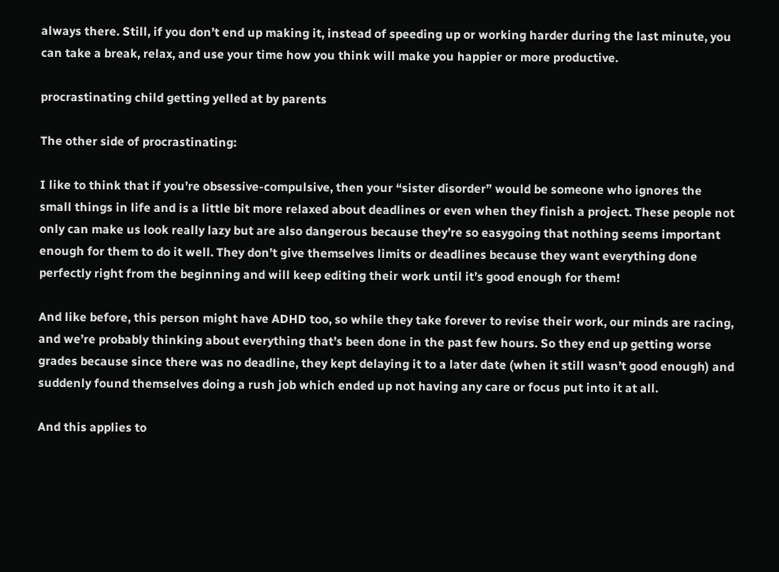always there. Still, if you don’t end up making it, instead of speeding up or working harder during the last minute, you can take a break, relax, and use your time how you think will make you happier or more productive.

procrastinating child getting yelled at by parents

The other side of procrastinating:

I like to think that if you’re obsessive-compulsive, then your “sister disorder” would be someone who ignores the small things in life and is a little bit more relaxed about deadlines or even when they finish a project. These people not only can make us look really lazy but are also dangerous because they’re so easygoing that nothing seems important enough for them to do it well. They don’t give themselves limits or deadlines because they want everything done perfectly right from the beginning and will keep editing their work until it’s good enough for them!

And like before, this person might have ADHD too, so while they take forever to revise their work, our minds are racing, and we’re probably thinking about everything that’s been done in the past few hours. So they end up getting worse grades because since there was no deadline, they kept delaying it to a later date (when it still wasn’t good enough) and suddenly found themselves doing a rush job which ended up not having any care or focus put into it at all.

And this applies to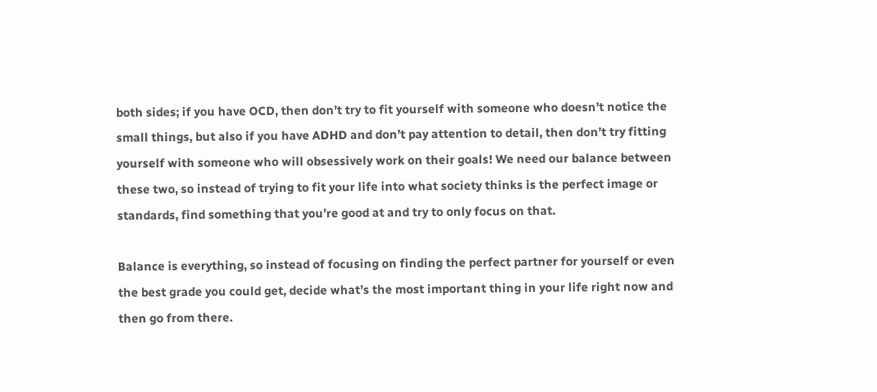both sides; if you have OCD, then don’t try to fit yourself with someone who doesn’t notice the small things, but also if you have ADHD and don’t pay attention to detail, then don’t try fitting yourself with someone who will obsessively work on their goals! We need our balance between these two, so instead of trying to fit your life into what society thinks is the perfect image or standards, find something that you’re good at and try to only focus on that.

Balance is everything, so instead of focusing on finding the perfect partner for yourself or even the best grade you could get, decide what’s the most important thing in your life right now and then go from there.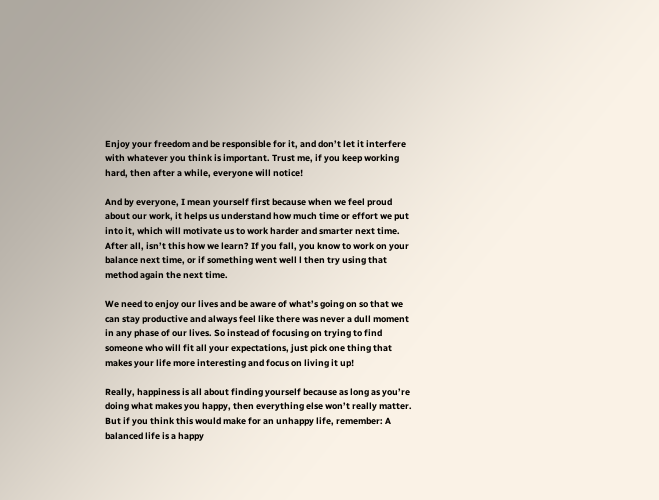Enjoy your freedom and be responsible for it, and don’t let it interfere with whatever you think is important. Trust me, if you keep working hard, then after a while, everyone will notice!

And by everyone, I mean yourself first because when we feel proud about our work, it helps us understand how much time or effort we put into it, which will motivate us to work harder and smarter next time. After all, isn’t this how we learn? If you fall, you know to work on your balance next time, or if something went well l then try using that method again the next time.

We need to enjoy our lives and be aware of what’s going on so that we can stay productive and always feel like there was never a dull moment in any phase of our lives. So instead of focusing on trying to find someone who will fit all your expectations, just pick one thing that makes your life more interesting and focus on living it up!

Really, happiness is all about finding yourself because as long as you’re doing what makes you happy, then everything else won’t really matter. But if you think this would make for an unhappy life, remember: A balanced life is a happy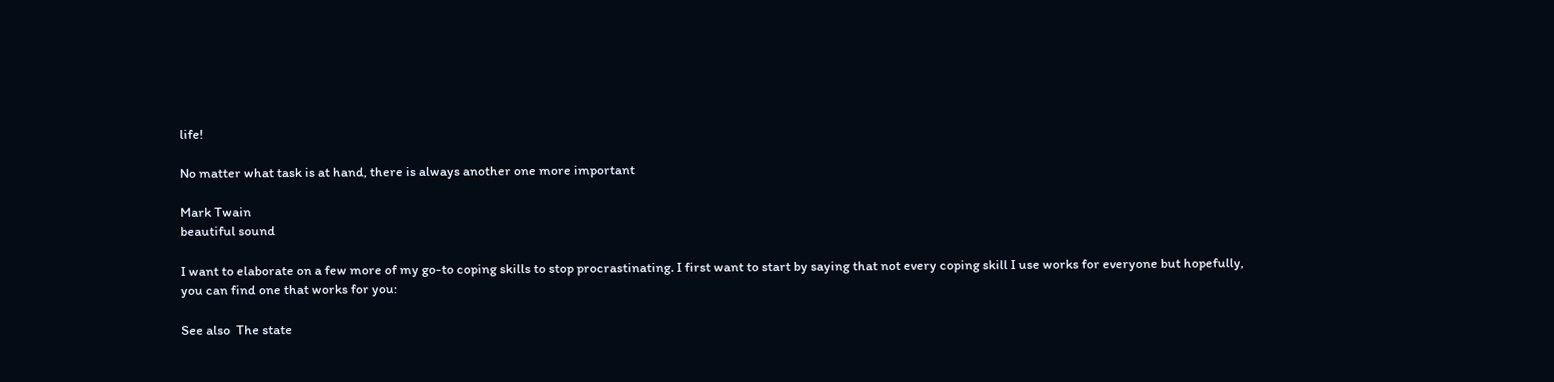life!

No matter what task is at hand, there is always another one more important

Mark Twain
beautiful sound

I want to elaborate on a few more of my go-to coping skills to stop procrastinating. I first want to start by saying that not every coping skill I use works for everyone but hopefully, you can find one that works for you:

See also  The state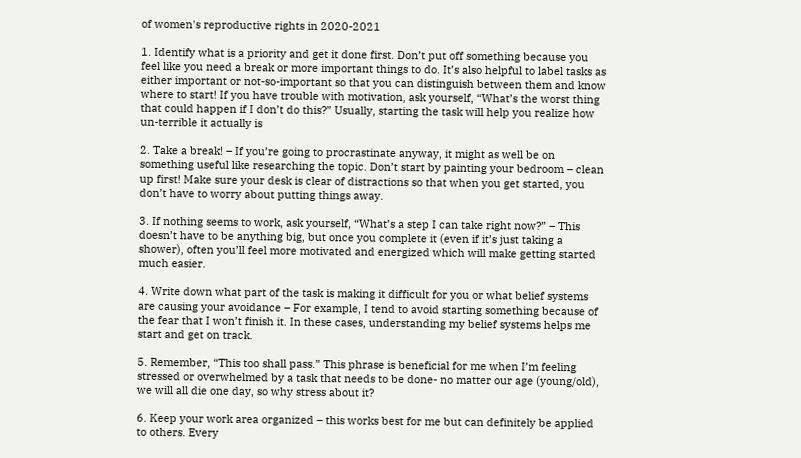of women's reproductive rights in 2020-2021

1. Identify what is a priority and get it done first. Don’t put off something because you feel like you need a break or more important things to do. It’s also helpful to label tasks as either important or not-so-important so that you can distinguish between them and know where to start! If you have trouble with motivation, ask yourself, “What’s the worst thing that could happen if I don’t do this?” Usually, starting the task will help you realize how un-terrible it actually is

2. Take a break! – If you’re going to procrastinate anyway, it might as well be on something useful like researching the topic. Don’t start by painting your bedroom – clean up first! Make sure your desk is clear of distractions so that when you get started, you don’t have to worry about putting things away.

3. If nothing seems to work, ask yourself, “What’s a step I can take right now?” – This doesn’t have to be anything big, but once you complete it (even if it’s just taking a shower), often you’ll feel more motivated and energized which will make getting started much easier.

4. Write down what part of the task is making it difficult for you or what belief systems are causing your avoidance – For example, I tend to avoid starting something because of the fear that I won’t finish it. In these cases, understanding my belief systems helps me start and get on track.

5. Remember, “This too shall pass.” This phrase is beneficial for me when I’m feeling stressed or overwhelmed by a task that needs to be done- no matter our age (young/old), we will all die one day, so why stress about it?

6. Keep your work area organized – this works best for me but can definitely be applied to others. Every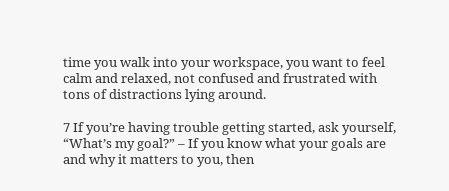time you walk into your workspace, you want to feel calm and relaxed, not confused and frustrated with tons of distractions lying around.

7 If you’re having trouble getting started, ask yourself, “What’s my goal?” – If you know what your goals are and why it matters to you, then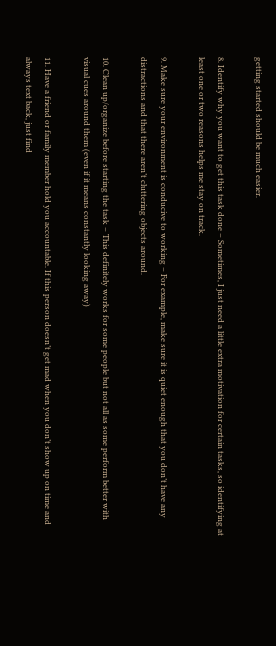getting started should be much easier.

8. Identify why you want to get this task done – Sometimes, I just need a little extra motivation for certain tasks, so identifying at least one or two reasons helps me stay on track.

9. Make sure your environment is conducive to working – For example, make sure it is quiet enough that you don’t have any distractions and that there aren’t cluttering objects around.

10. Clean up/organize before starting the task – This definitely works for some people but not all as some perform better with visual cues around them (even if it means constantly looking away)

11. Have a friend or family member hold you accountable. If this person doesn’t get mad when you don’t show up on time and always text back, just find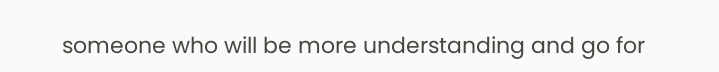someone who will be more understanding and go for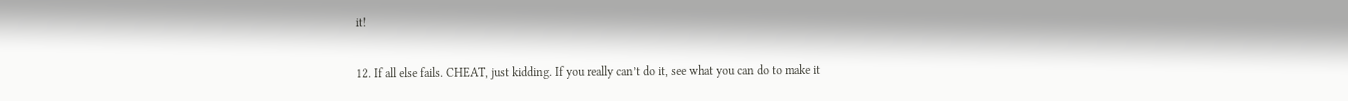it!

12. If all else fails. CHEAT, just kidding. If you really can’t do it, see what you can do to make it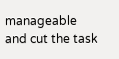manageable and cut the task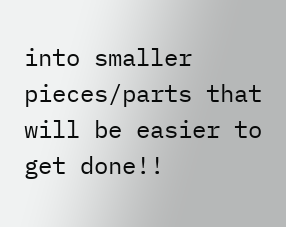into smaller pieces/parts that will be easier to get done!!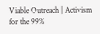Viable Outreach | Activism for the 99%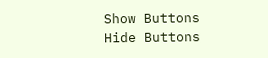Show Buttons
Hide Buttons